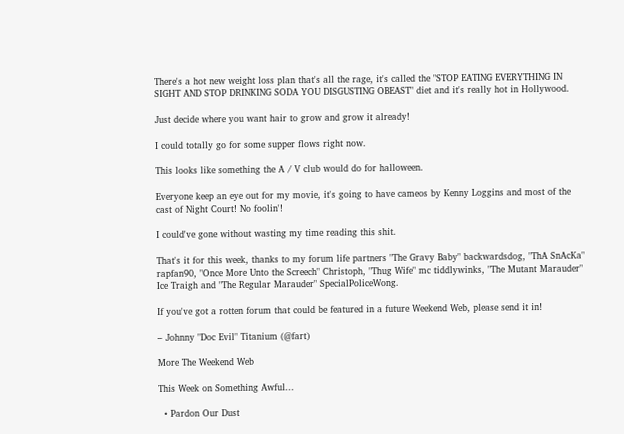There's a hot new weight loss plan that's all the rage, it's called the "STOP EATING EVERYTHING IN SIGHT AND STOP DRINKING SODA YOU DISGUSTING OBEAST" diet and it's really hot in Hollywood.

Just decide where you want hair to grow and grow it already!

I could totally go for some supper flows right now.

This looks like something the A / V club would do for halloween.

Everyone keep an eye out for my movie, it's going to have cameos by Kenny Loggins and most of the cast of Night Court! No foolin'!

I could've gone without wasting my time reading this shit.

That's it for this week, thanks to my forum life partners "The Gravy Baby" backwardsdog, "ThA SnAcKa" rapfan90, "Once More Unto the Screech" Christoph, "Thug Wife" mc tiddlywinks, "The Mutant Marauder" Ice Traigh and "The Regular Marauder" SpecialPoliceWong.

If you've got a rotten forum that could be featured in a future Weekend Web, please send it in!

– Johnny "Doc Evil" Titanium (@fart)

More The Weekend Web

This Week on Something Awful...

  • Pardon Our Dust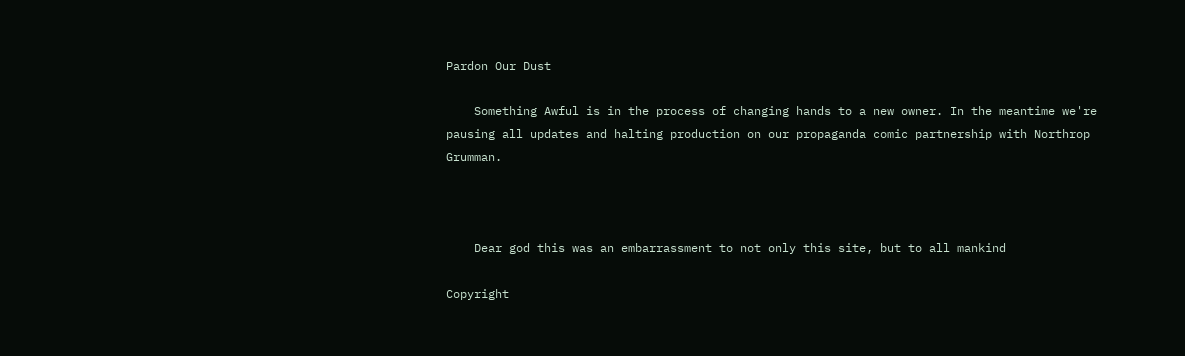Pardon Our Dust

    Something Awful is in the process of changing hands to a new owner. In the meantime we're pausing all updates and halting production on our propaganda comic partnership with Northrop Grumman.



    Dear god this was an embarrassment to not only this site, but to all mankind

Copyright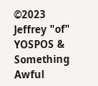©2023 Jeffrey "of" YOSPOS & Something Awful